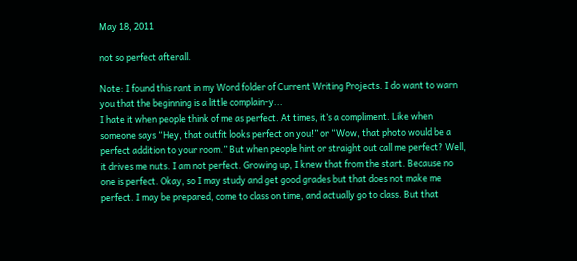May 18, 2011

not so perfect afterall.

Note: I found this rant in my Word folder of Current Writing Projects. I do want to warn you that the beginning is a little complain-y...
I hate it when people think of me as perfect. At times, it’s a compliment. Like when someone says “Hey, that outfit looks perfect on you!” or “Wow, that photo would be a perfect addition to your room.” But when people hint or straight out call me perfect? Well, it drives me nuts. I am not perfect. Growing up, I knew that from the start. Because no one is perfect. Okay, so I may study and get good grades but that does not make me perfect. I may be prepared, come to class on time, and actually go to class. But that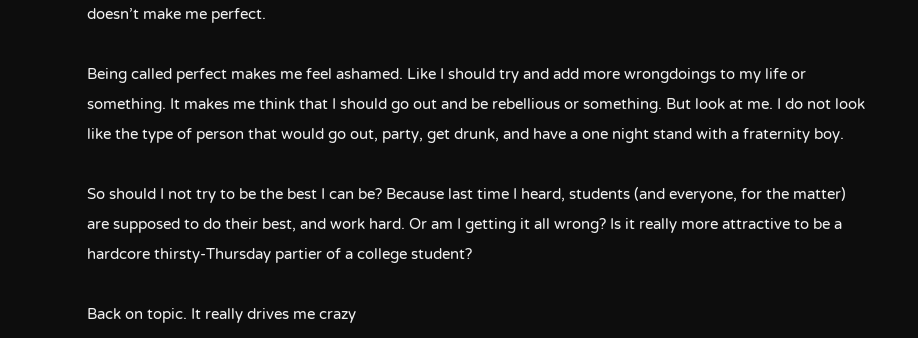doesn’t make me perfect.

Being called perfect makes me feel ashamed. Like I should try and add more wrongdoings to my life or something. It makes me think that I should go out and be rebellious or something. But look at me. I do not look like the type of person that would go out, party, get drunk, and have a one night stand with a fraternity boy.

So should I not try to be the best I can be? Because last time I heard, students (and everyone, for the matter) are supposed to do their best, and work hard. Or am I getting it all wrong? Is it really more attractive to be a hardcore thirsty-Thursday partier of a college student?

Back on topic. It really drives me crazy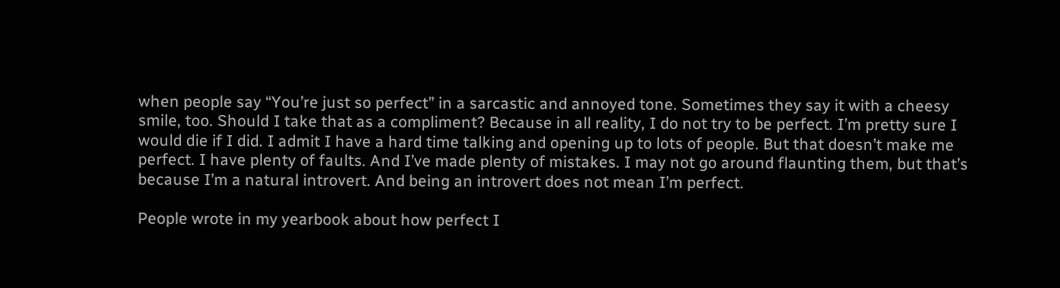when people say “You’re just so perfect” in a sarcastic and annoyed tone. Sometimes they say it with a cheesy smile, too. Should I take that as a compliment? Because in all reality, I do not try to be perfect. I’m pretty sure I would die if I did. I admit I have a hard time talking and opening up to lots of people. But that doesn’t make me perfect. I have plenty of faults. And I’ve made plenty of mistakes. I may not go around flaunting them, but that’s because I’m a natural introvert. And being an introvert does not mean I’m perfect.

People wrote in my yearbook about how perfect I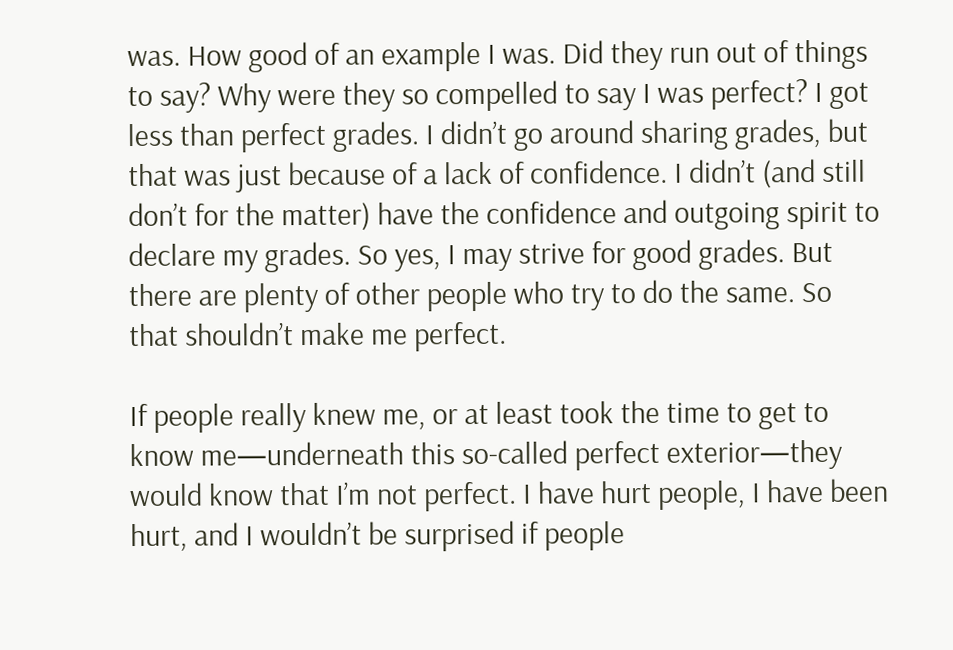was. How good of an example I was. Did they run out of things to say? Why were they so compelled to say I was perfect? I got less than perfect grades. I didn’t go around sharing grades, but that was just because of a lack of confidence. I didn’t (and still don’t for the matter) have the confidence and outgoing spirit to declare my grades. So yes, I may strive for good grades. But there are plenty of other people who try to do the same. So that shouldn’t make me perfect.

If people really knew me, or at least took the time to get to know me—underneath this so-called perfect exterior—they would know that I’m not perfect. I have hurt people, I have been hurt, and I wouldn’t be surprised if people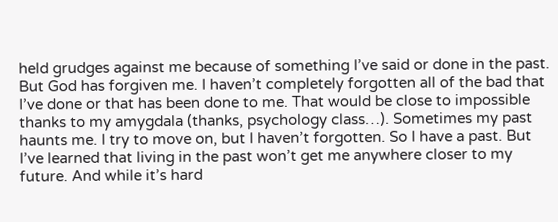held grudges against me because of something I’ve said or done in the past. But God has forgiven me. I haven’t completely forgotten all of the bad that I’ve done or that has been done to me. That would be close to impossible thanks to my amygdala (thanks, psychology class…). Sometimes my past haunts me. I try to move on, but I haven’t forgotten. So I have a past. But I’ve learned that living in the past won’t get me anywhere closer to my future. And while it’s hard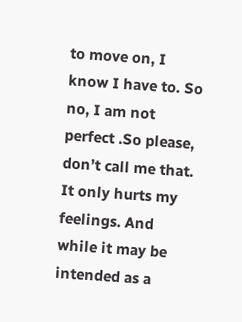to move on, I know I have to. So no, I am not perfect .So please, don’t call me that. It only hurts my feelings. And while it may be intended as a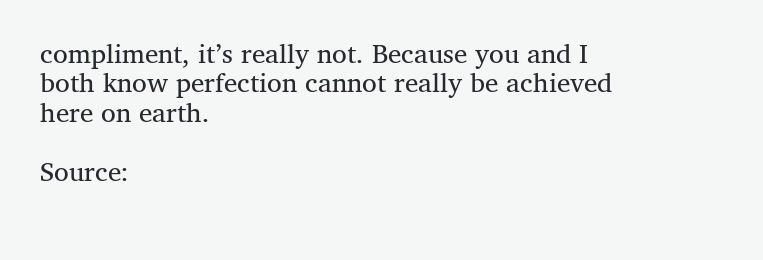compliment, it’s really not. Because you and I both know perfection cannot really be achieved here on earth.

Source: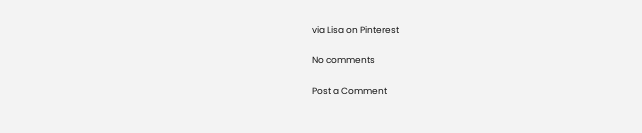via Lisa on Pinterest

No comments

Post a Comment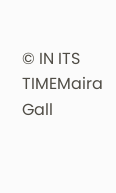© IN ITS TIMEMaira Gall